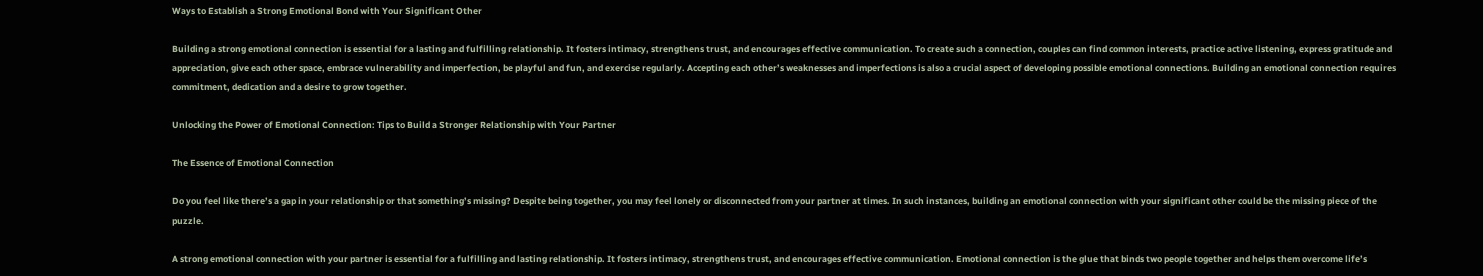Ways to Establish a Strong Emotional Bond with Your Significant Other

Building a strong emotional connection is essential for a lasting and fulfilling relationship. It fosters intimacy, strengthens trust, and encourages effective communication. To create such a connection, couples can find common interests, practice active listening, express gratitude and appreciation, give each other space, embrace vulnerability and imperfection, be playful and fun, and exercise regularly. Accepting each other’s weaknesses and imperfections is also a crucial aspect of developing possible emotional connections. Building an emotional connection requires commitment, dedication and a desire to grow together.

Unlocking the Power of Emotional Connection: Tips to Build a Stronger Relationship with Your Partner

The Essence of Emotional Connection

Do you feel like there’s a gap in your relationship or that something’s missing? Despite being together, you may feel lonely or disconnected from your partner at times. In such instances, building an emotional connection with your significant other could be the missing piece of the puzzle.

A strong emotional connection with your partner is essential for a fulfilling and lasting relationship. It fosters intimacy, strengthens trust, and encourages effective communication. Emotional connection is the glue that binds two people together and helps them overcome life’s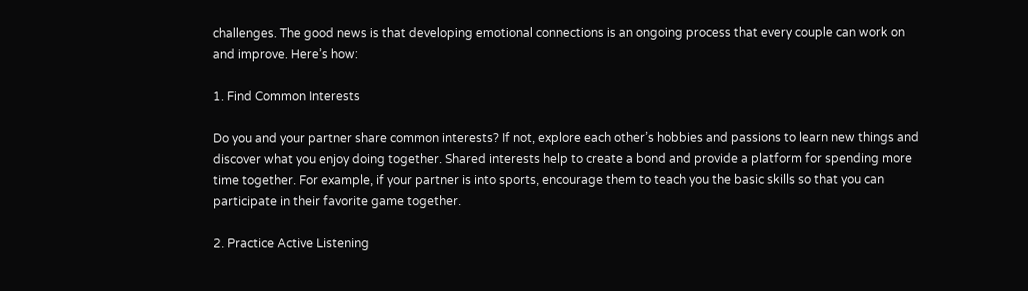challenges. The good news is that developing emotional connections is an ongoing process that every couple can work on and improve. Here’s how:

1. Find Common Interests

Do you and your partner share common interests? If not, explore each other’s hobbies and passions to learn new things and discover what you enjoy doing together. Shared interests help to create a bond and provide a platform for spending more time together. For example, if your partner is into sports, encourage them to teach you the basic skills so that you can participate in their favorite game together.

2. Practice Active Listening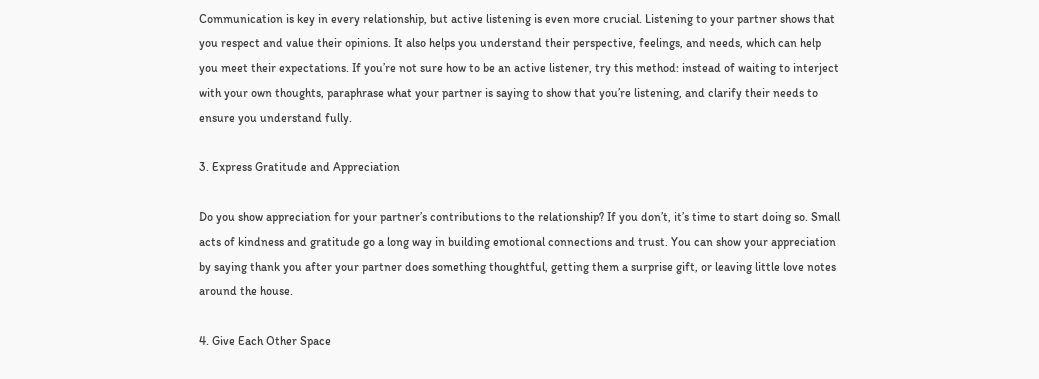Communication is key in every relationship, but active listening is even more crucial. Listening to your partner shows that you respect and value their opinions. It also helps you understand their perspective, feelings, and needs, which can help you meet their expectations. If you’re not sure how to be an active listener, try this method: instead of waiting to interject with your own thoughts, paraphrase what your partner is saying to show that you’re listening, and clarify their needs to ensure you understand fully.

3. Express Gratitude and Appreciation

Do you show appreciation for your partner’s contributions to the relationship? If you don’t, it’s time to start doing so. Small acts of kindness and gratitude go a long way in building emotional connections and trust. You can show your appreciation by saying thank you after your partner does something thoughtful, getting them a surprise gift, or leaving little love notes around the house.

4. Give Each Other Space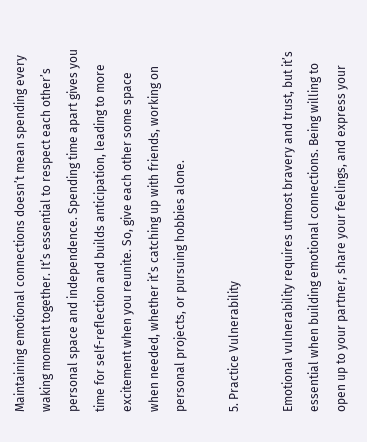Maintaining emotional connections doesn’t mean spending every waking moment together. It’s essential to respect each other’s personal space and independence. Spending time apart gives you time for self-reflection and builds anticipation, leading to more excitement when you reunite. So, give each other some space when needed, whether it’s catching up with friends, working on personal projects, or pursuing hobbies alone.

5. Practice Vulnerability

Emotional vulnerability requires utmost bravery and trust, but it’s essential when building emotional connections. Being willing to open up to your partner, share your feelings, and express your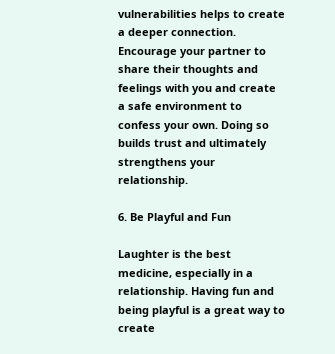vulnerabilities helps to create a deeper connection. Encourage your partner to share their thoughts and feelings with you and create a safe environment to confess your own. Doing so builds trust and ultimately strengthens your relationship.

6. Be Playful and Fun

Laughter is the best medicine, especially in a relationship. Having fun and being playful is a great way to create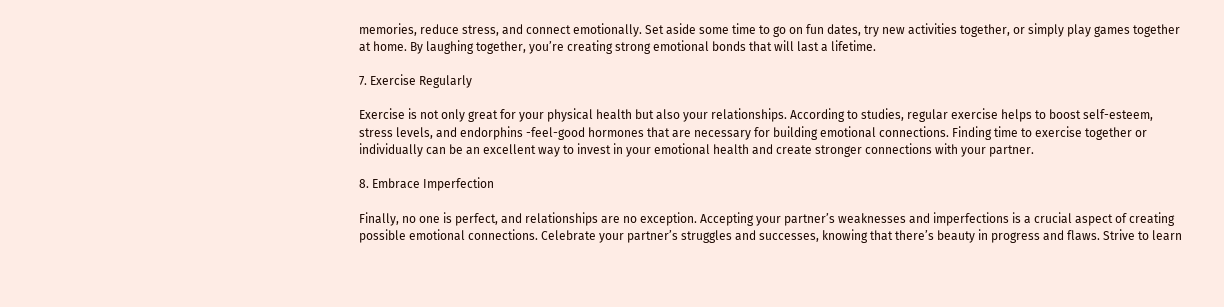memories, reduce stress, and connect emotionally. Set aside some time to go on fun dates, try new activities together, or simply play games together at home. By laughing together, you’re creating strong emotional bonds that will last a lifetime.

7. Exercise Regularly

Exercise is not only great for your physical health but also your relationships. According to studies, regular exercise helps to boost self-esteem, stress levels, and endorphins -feel-good hormones that are necessary for building emotional connections. Finding time to exercise together or individually can be an excellent way to invest in your emotional health and create stronger connections with your partner.

8. Embrace Imperfection

Finally, no one is perfect, and relationships are no exception. Accepting your partner’s weaknesses and imperfections is a crucial aspect of creating possible emotional connections. Celebrate your partner’s struggles and successes, knowing that there’s beauty in progress and flaws. Strive to learn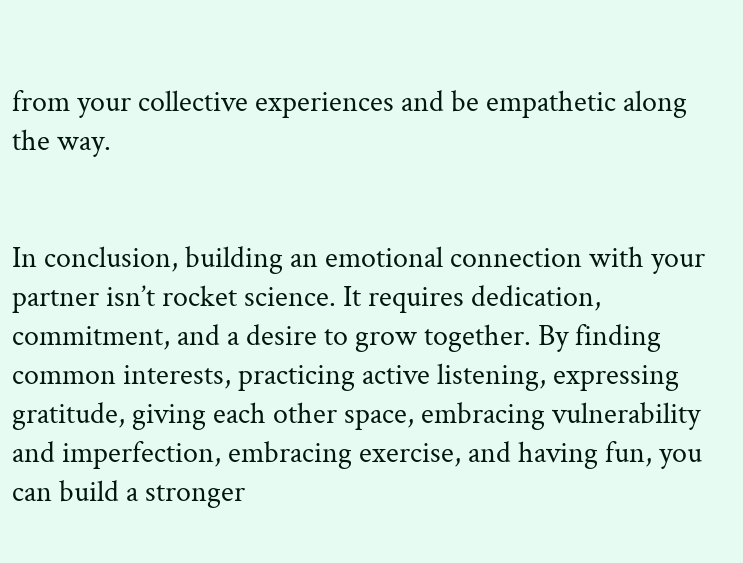from your collective experiences and be empathetic along the way.


In conclusion, building an emotional connection with your partner isn’t rocket science. It requires dedication, commitment, and a desire to grow together. By finding common interests, practicing active listening, expressing gratitude, giving each other space, embracing vulnerability and imperfection, embracing exercise, and having fun, you can build a stronger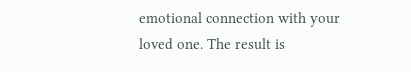emotional connection with your loved one. The result is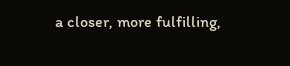a closer, more fulfilling,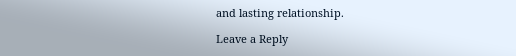and lasting relationship.

Leave a Reply